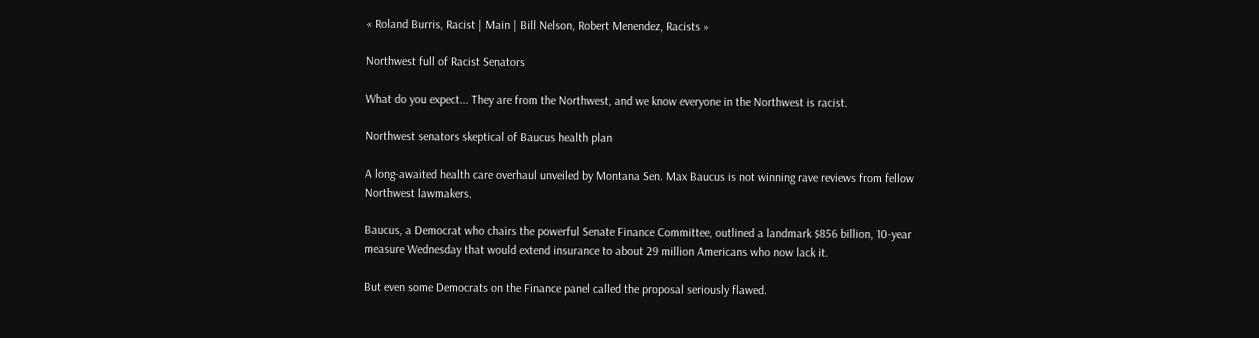« Roland Burris, Racist | Main | Bill Nelson, Robert Menendez, Racists »

Northwest full of Racist Senators

What do you expect... They are from the Northwest, and we know everyone in the Northwest is racist.

Northwest senators skeptical of Baucus health plan

A long-awaited health care overhaul unveiled by Montana Sen. Max Baucus is not winning rave reviews from fellow Northwest lawmakers.

Baucus, a Democrat who chairs the powerful Senate Finance Committee, outlined a landmark $856 billion, 10-year measure Wednesday that would extend insurance to about 29 million Americans who now lack it.

But even some Democrats on the Finance panel called the proposal seriously flawed.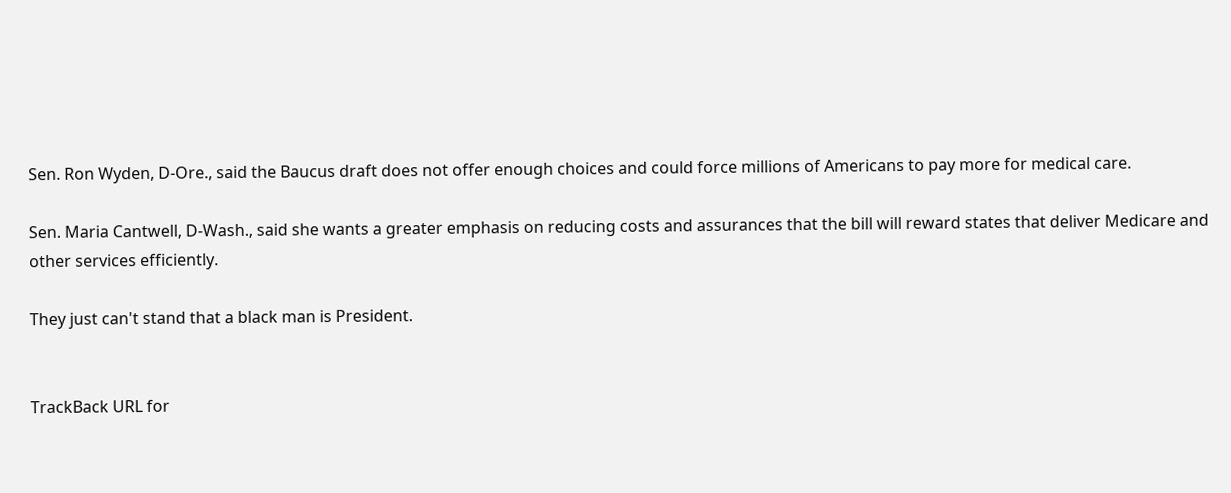Sen. Ron Wyden, D-Ore., said the Baucus draft does not offer enough choices and could force millions of Americans to pay more for medical care.

Sen. Maria Cantwell, D-Wash., said she wants a greater emphasis on reducing costs and assurances that the bill will reward states that deliver Medicare and other services efficiently.

They just can't stand that a black man is President.


TrackBack URL for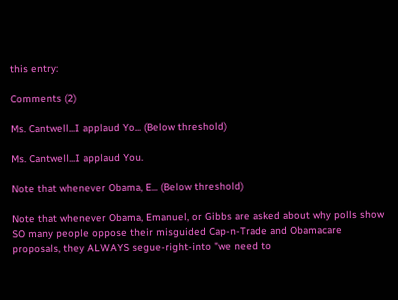this entry:

Comments (2)

Ms. Cantwell...I applaud Yo... (Below threshold)

Ms. Cantwell...I applaud You.

Note that whenever Obama, E... (Below threshold)

Note that whenever Obama, Emanuel, or Gibbs are asked about why polls show SO many people oppose their misguided Cap-n-Trade and Obamacare proposals, they ALWAYS segue-right-into "we need to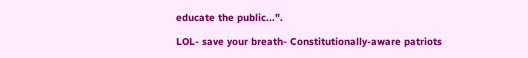educate the public...".

LOL- save your breath- Constitutionally-aware patriots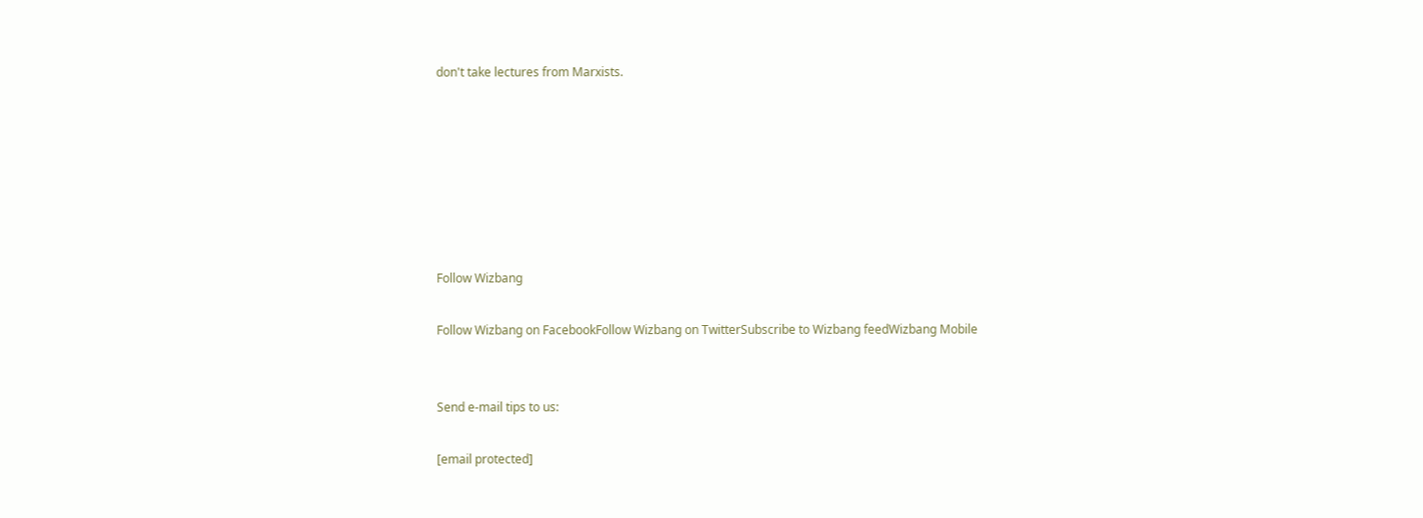don't take lectures from Marxists.







Follow Wizbang

Follow Wizbang on FacebookFollow Wizbang on TwitterSubscribe to Wizbang feedWizbang Mobile


Send e-mail tips to us:

[email protected]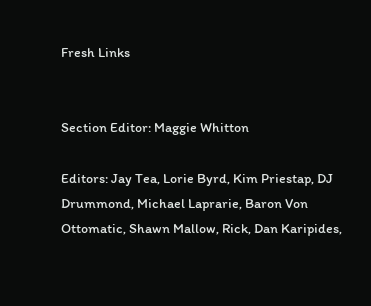Fresh Links


Section Editor: Maggie Whitton

Editors: Jay Tea, Lorie Byrd, Kim Priestap, DJ Drummond, Michael Laprarie, Baron Von Ottomatic, Shawn Mallow, Rick, Dan Karipides,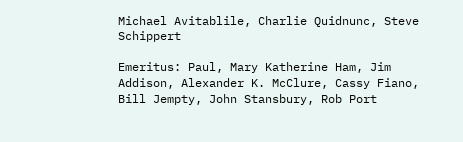Michael Avitablile, Charlie Quidnunc, Steve Schippert

Emeritus: Paul, Mary Katherine Ham, Jim Addison, Alexander K. McClure, Cassy Fiano, Bill Jempty, John Stansbury, Rob Port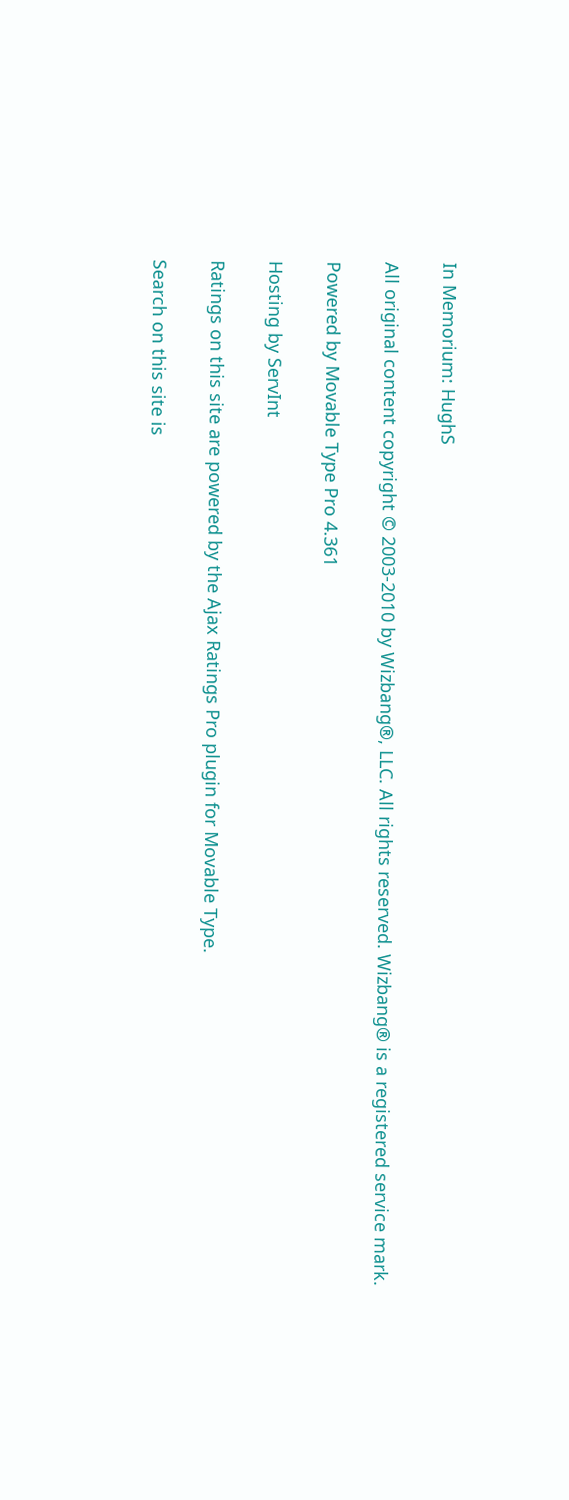In Memorium: HughS

All original content copyright © 2003-2010 by Wizbang®, LLC. All rights reserved. Wizbang® is a registered service mark.

Powered by Movable Type Pro 4.361

Hosting by ServInt

Ratings on this site are powered by the Ajax Ratings Pro plugin for Movable Type.

Search on this site is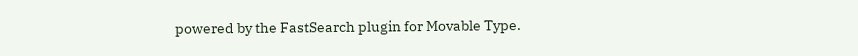powered by the FastSearch plugin for Movable Type.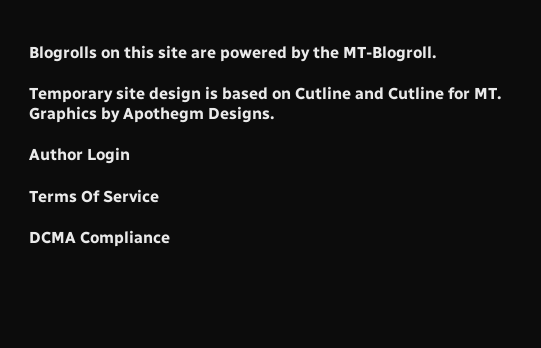Blogrolls on this site are powered by the MT-Blogroll.

Temporary site design is based on Cutline and Cutline for MT. Graphics by Apothegm Designs.

Author Login

Terms Of Service

DCMA Compliance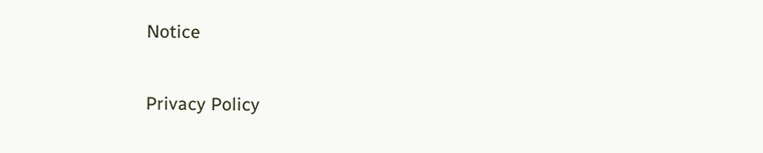Notice

Privacy Policy